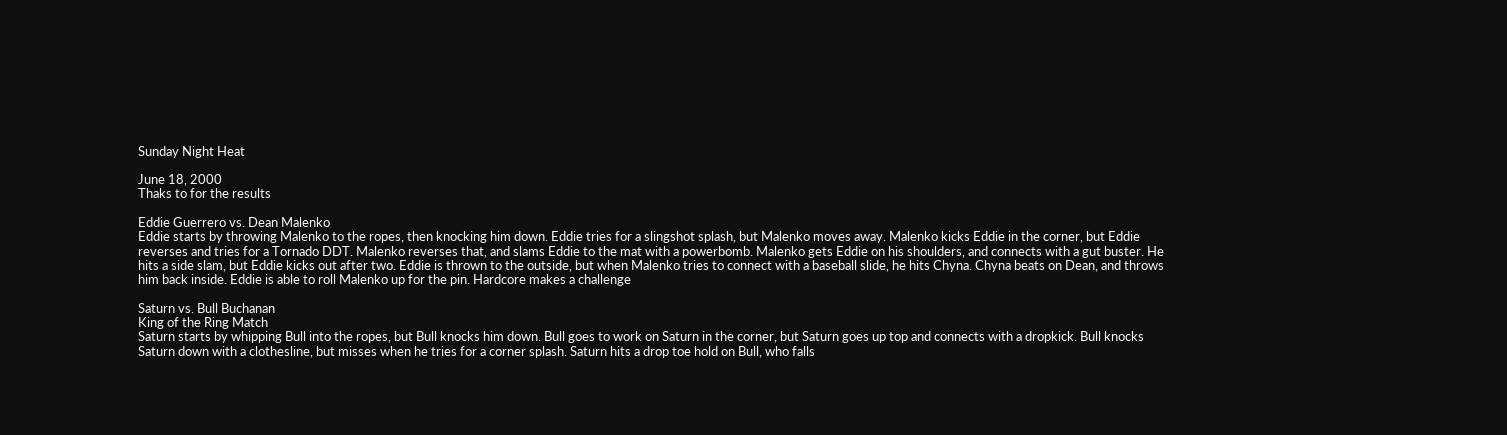Sunday Night Heat

June 18, 2000
Thaks to for the results

Eddie Guerrero vs. Dean Malenko
Eddie starts by throwing Malenko to the ropes, then knocking him down. Eddie tries for a slingshot splash, but Malenko moves away. Malenko kicks Eddie in the corner, but Eddie reverses and tries for a Tornado DDT. Malenko reverses that, and slams Eddie to the mat with a powerbomb. Malenko gets Eddie on his shoulders, and connects with a gut buster. He hits a side slam, but Eddie kicks out after two. Eddie is thrown to the outside, but when Malenko tries to connect with a baseball slide, he hits Chyna. Chyna beats on Dean, and throws him back inside. Eddie is able to roll Malenko up for the pin. Hardcore makes a challenge

Saturn vs. Bull Buchanan
King of the Ring Match
Saturn starts by whipping Bull into the ropes, but Bull knocks him down. Bull goes to work on Saturn in the corner, but Saturn goes up top and connects with a dropkick. Bull knocks Saturn down with a clothesline, but misses when he tries for a corner splash. Saturn hits a drop toe hold on Bull, who falls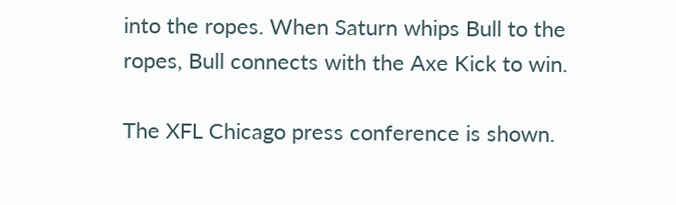into the ropes. When Saturn whips Bull to the ropes, Bull connects with the Axe Kick to win.

The XFL Chicago press conference is shown.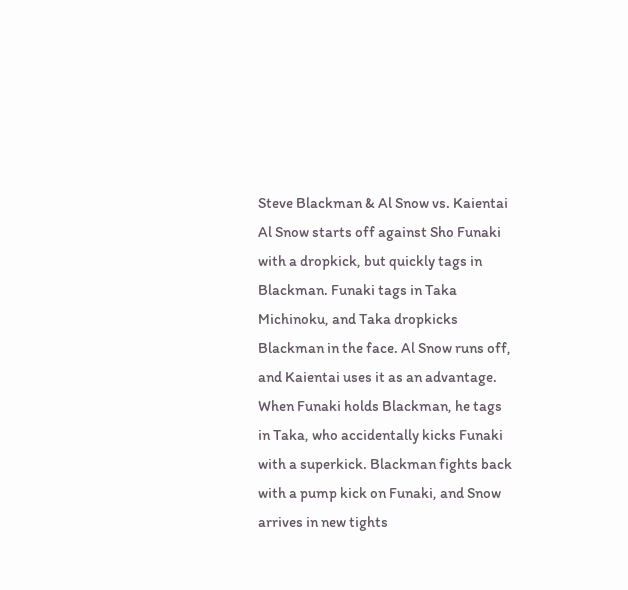Steve Blackman & Al Snow vs. Kaientai
Al Snow starts off against Sho Funaki with a dropkick, but quickly tags in Blackman. Funaki tags in Taka Michinoku, and Taka dropkicks Blackman in the face. Al Snow runs off, and Kaientai uses it as an advantage. When Funaki holds Blackman, he tags in Taka, who accidentally kicks Funaki with a superkick. Blackman fights back with a pump kick on Funaki, and Snow arrives in new tights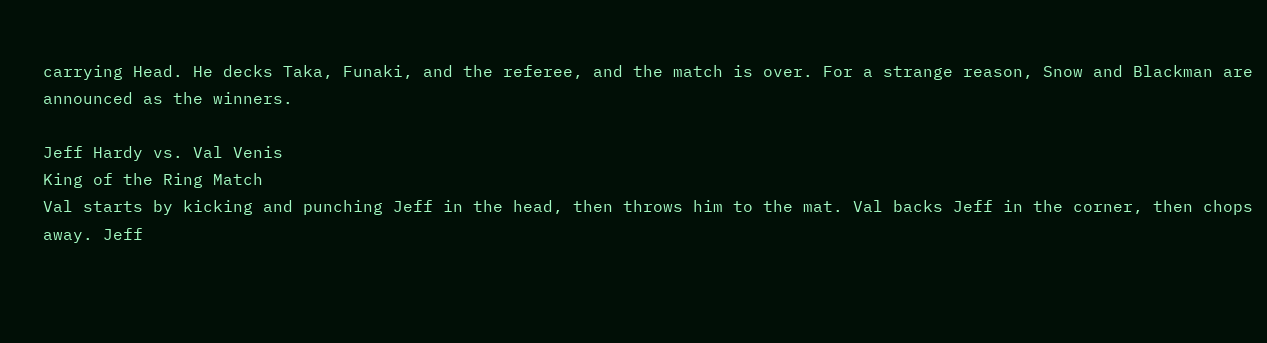carrying Head. He decks Taka, Funaki, and the referee, and the match is over. For a strange reason, Snow and Blackman are announced as the winners.

Jeff Hardy vs. Val Venis
King of the Ring Match
Val starts by kicking and punching Jeff in the head, then throws him to the mat. Val backs Jeff in the corner, then chops away. Jeff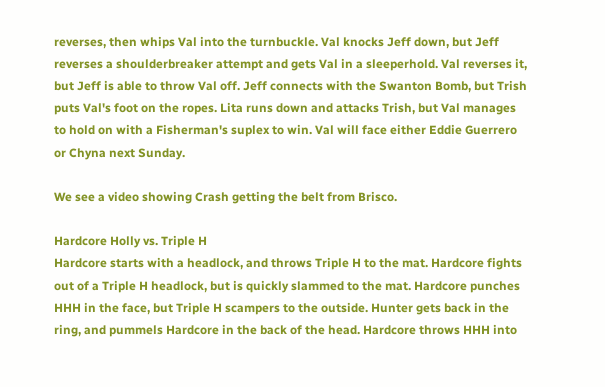reverses, then whips Val into the turnbuckle. Val knocks Jeff down, but Jeff reverses a shoulderbreaker attempt and gets Val in a sleeperhold. Val reverses it, but Jeff is able to throw Val off. Jeff connects with the Swanton Bomb, but Trish puts Val's foot on the ropes. Lita runs down and attacks Trish, but Val manages to hold on with a Fisherman's suplex to win. Val will face either Eddie Guerrero or Chyna next Sunday.

We see a video showing Crash getting the belt from Brisco.

Hardcore Holly vs. Triple H
Hardcore starts with a headlock, and throws Triple H to the mat. Hardcore fights out of a Triple H headlock, but is quickly slammed to the mat. Hardcore punches HHH in the face, but Triple H scampers to the outside. Hunter gets back in the ring, and pummels Hardcore in the back of the head. Hardcore throws HHH into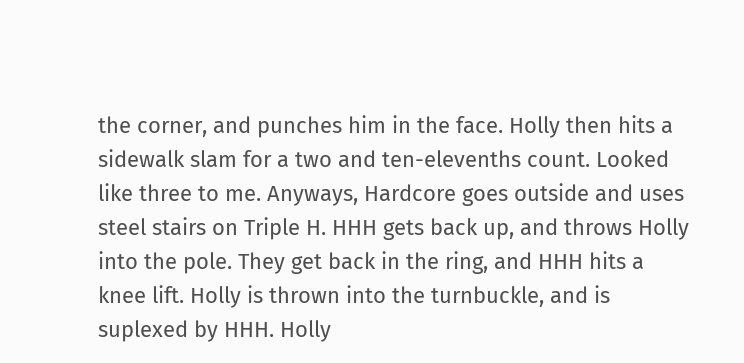the corner, and punches him in the face. Holly then hits a sidewalk slam for a two and ten-elevenths count. Looked like three to me. Anyways, Hardcore goes outside and uses steel stairs on Triple H. HHH gets back up, and throws Holly into the pole. They get back in the ring, and HHH hits a knee lift. Holly is thrown into the turnbuckle, and is suplexed by HHH. Holly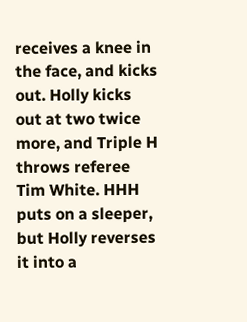receives a knee in the face, and kicks out. Holly kicks out at two twice more, and Triple H throws referee Tim White. HHH puts on a sleeper, but Holly reverses it into a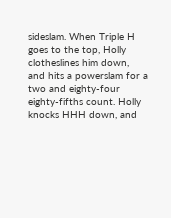sideslam. When Triple H goes to the top, Holly clotheslines him down, and hits a powerslam for a two and eighty-four eighty-fifths count. Holly knocks HHH down, and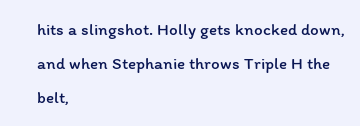hits a slingshot. Holly gets knocked down, and when Stephanie throws Triple H the belt,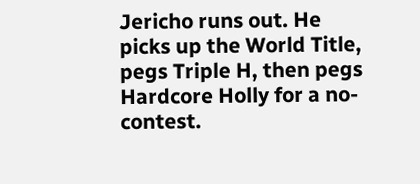Jericho runs out. He picks up the World Title, pegs Triple H, then pegs Hardcore Holly for a no-contest.